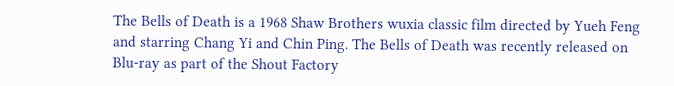The Bells of Death is a 1968 Shaw Brothers wuxia classic film directed by Yueh Feng and starring Chang Yi and Chin Ping. The Bells of Death was recently released on Blu-ray as part of the Shout Factory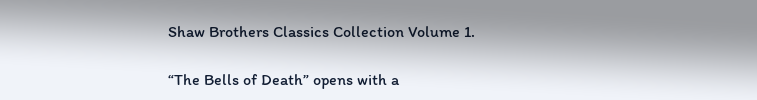Shaw Brothers Classics Collection Volume 1.

“The Bells of Death” opens with a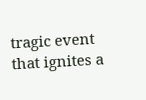tragic event that ignites a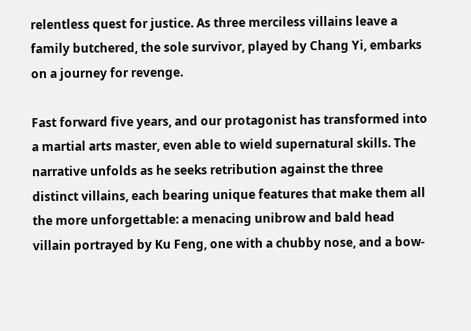relentless quest for justice. As three merciless villains leave a family butchered, the sole survivor, played by Chang Yi, embarks on a journey for revenge.

Fast forward five years, and our protagonist has transformed into a martial arts master, even able to wield supernatural skills. The narrative unfolds as he seeks retribution against the three distinct villains, each bearing unique features that make them all the more unforgettable: a menacing unibrow and bald head villain portrayed by Ku Feng, one with a chubby nose, and a bow-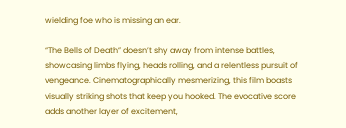wielding foe who is missing an ear.

“The Bells of Death” doesn’t shy away from intense battles, showcasing limbs flying, heads rolling, and a relentless pursuit of vengeance. Cinematographically mesmerizing, this film boasts visually striking shots that keep you hooked. The evocative score adds another layer of excitement,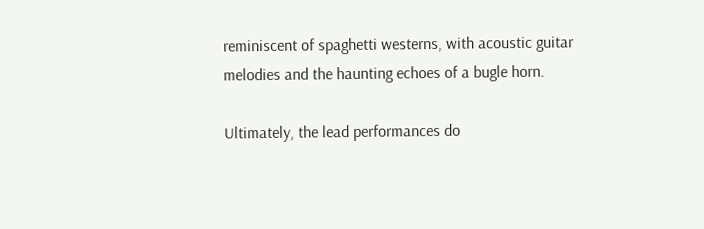reminiscent of spaghetti westerns, with acoustic guitar melodies and the haunting echoes of a bugle horn.

Ultimately, the lead performances do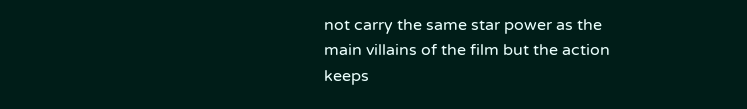not carry the same star power as the main villains of the film but the action keeps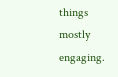things mostly engaging.